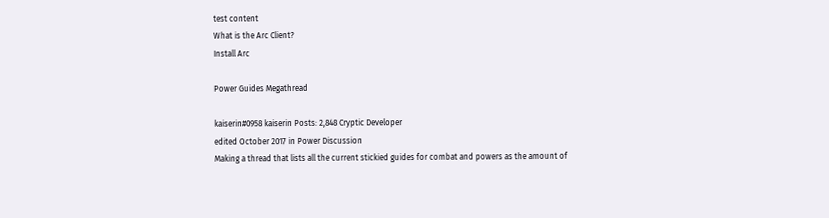test content
What is the Arc Client?
Install Arc

Power Guides Megathread

kaiserin#0958 kaiserin Posts: 2,848 Cryptic Developer
edited October 2017 in Power Discussion
Making a thread that lists all the current stickied guides for combat and powers as the amount of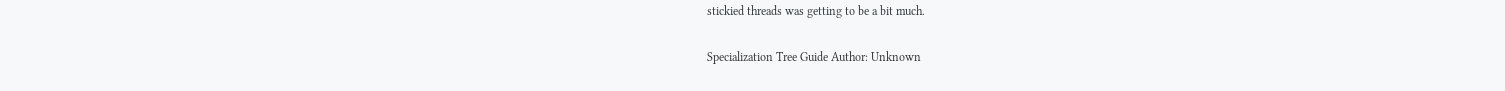stickied threads was getting to be a bit much.

Specialization Tree Guide Author: Unknown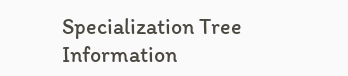Specialization Tree Information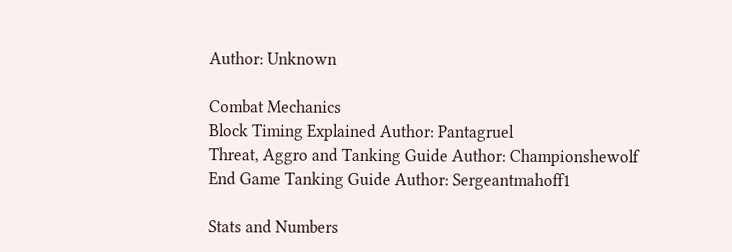Author: Unknown

Combat Mechanics
Block Timing Explained Author: Pantagruel
Threat, Aggro and Tanking Guide Author: Championshewolf
End Game Tanking Guide Author: Sergeantmahoff1

Stats and Numbers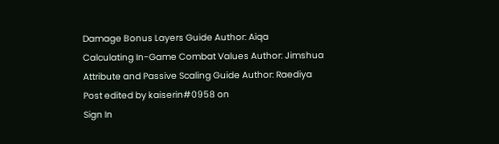Damage Bonus Layers Guide Author: Aiqa
Calculating In-Game Combat Values Author: Jimshua
Attribute and Passive Scaling Guide Author: Raediya
Post edited by kaiserin#0958 on
Sign In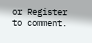or Register to comment.